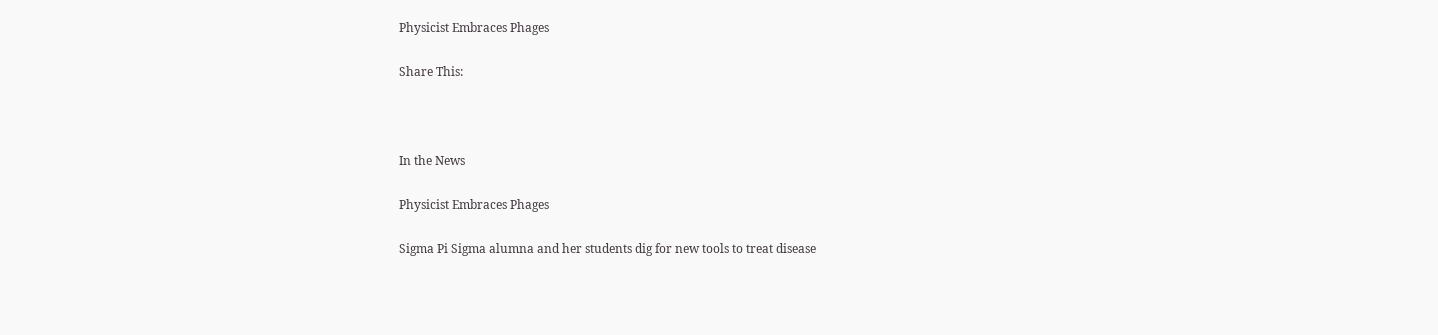Physicist Embraces Phages

Share This:



In the News

Physicist Embraces Phages

Sigma Pi Sigma alumna and her students dig for new tools to treat disease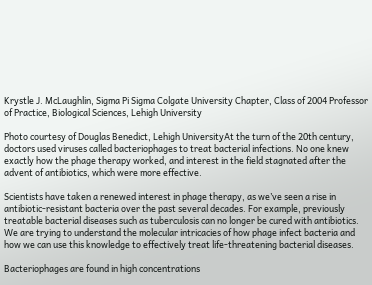Krystle J. McLaughlin, Sigma Pi Sigma Colgate University Chapter, Class of 2004 Professor of Practice, Biological Sciences, Lehigh University

Photo courtesy of Douglas Benedict, Lehigh UniversityAt the turn of the 20th century, doctors used viruses called bacteriophages to treat bacterial infections. No one knew exactly how the phage therapy worked, and interest in the field stagnated after the advent of antibiotics, which were more effective.

Scientists have taken a renewed interest in phage therapy, as we’ve seen a rise in antibiotic-resistant bacteria over the past several decades. For example, previously treatable bacterial diseases such as tuberculosis can no longer be cured with antibiotics. We are trying to understand the molecular intricacies of how phage infect bacteria and how we can use this knowledge to effectively treat life-threatening bacterial diseases.

Bacteriophages are found in high concentrations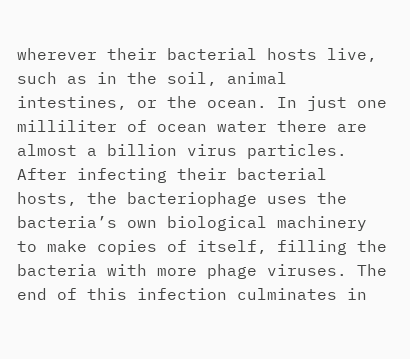wherever their bacterial hosts live, such as in the soil, animal intestines, or the ocean. In just one milliliter of ocean water there are almost a billion virus particles. After infecting their bacterial hosts, the bacteriophage uses the bacteria’s own biological machinery to make copies of itself, filling the bacteria with more phage viruses. The end of this infection culminates in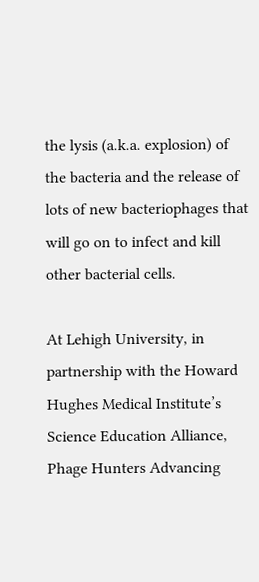the lysis (a.k.a. explosion) of the bacteria and the release of lots of new bacteriophages that will go on to infect and kill other bacterial cells.

At Lehigh University, in partnership with the Howard Hughes Medical Institute’s Science Education Alliance, Phage Hunters Advancing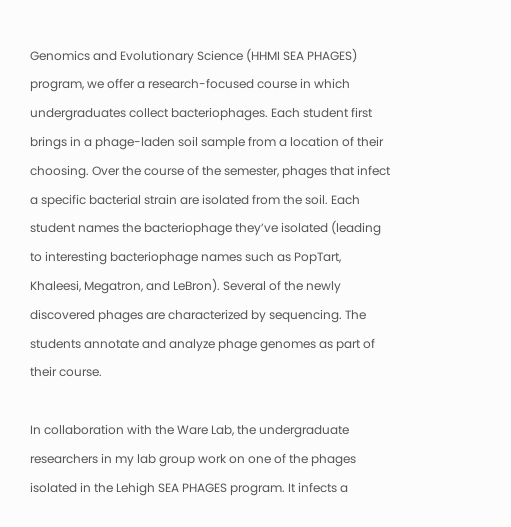Genomics and Evolutionary Science (HHMI SEA PHAGES) program, we offer a research-focused course in which undergraduates collect bacteriophages. Each student first brings in a phage-laden soil sample from a location of their choosing. Over the course of the semester, phages that infect a specific bacterial strain are isolated from the soil. Each student names the bacteriophage they’ve isolated (leading to interesting bacteriophage names such as PopTart, Khaleesi, Megatron, and LeBron). Several of the newly discovered phages are characterized by sequencing. The students annotate and analyze phage genomes as part of their course.

In collaboration with the Ware Lab, the undergraduate researchers in my lab group work on one of the phages isolated in the Lehigh SEA PHAGES program. It infects a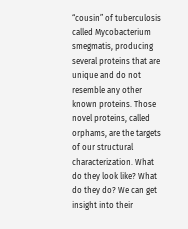“cousin” of tuberculosis called Mycobacterium smegmatis, producing several proteins that are unique and do not resemble any other known proteins. Those novel proteins, called orphams, are the targets of our structural characterization. What do they look like? What do they do? We can get insight into their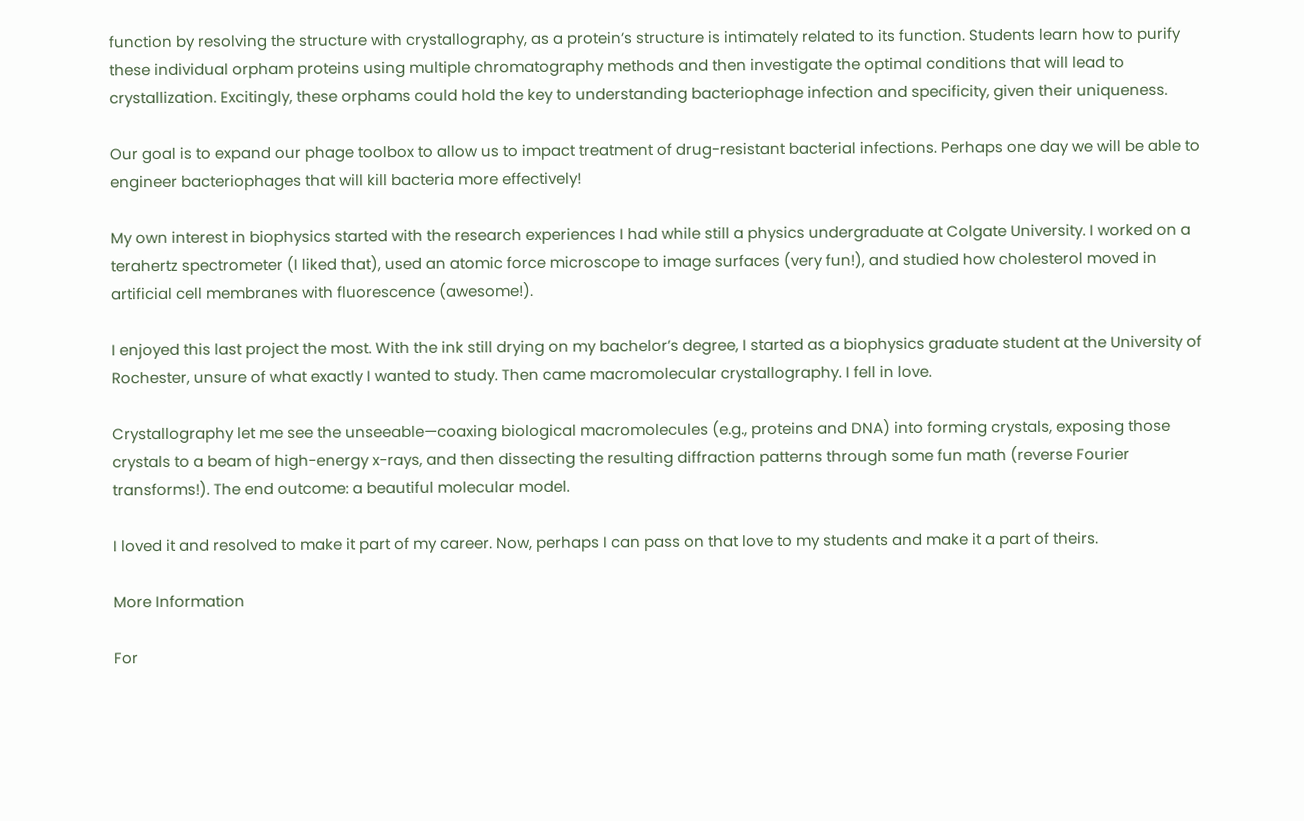function by resolving the structure with crystallography, as a protein’s structure is intimately related to its function. Students learn how to purify these individual orpham proteins using multiple chromatography methods and then investigate the optimal conditions that will lead to crystallization. Excitingly, these orphams could hold the key to understanding bacteriophage infection and specificity, given their uniqueness.

Our goal is to expand our phage toolbox to allow us to impact treatment of drug-resistant bacterial infections. Perhaps one day we will be able to engineer bacteriophages that will kill bacteria more effectively!

My own interest in biophysics started with the research experiences I had while still a physics undergraduate at Colgate University. I worked on a terahertz spectrometer (I liked that), used an atomic force microscope to image surfaces (very fun!), and studied how cholesterol moved in artificial cell membranes with fluorescence (awesome!).

I enjoyed this last project the most. With the ink still drying on my bachelor’s degree, I started as a biophysics graduate student at the University of Rochester, unsure of what exactly I wanted to study. Then came macromolecular crystallography. I fell in love.

Crystallography let me see the unseeable—coaxing biological macromolecules (e.g., proteins and DNA) into forming crystals, exposing those crystals to a beam of high-energy x-rays, and then dissecting the resulting diffraction patterns through some fun math (reverse Fourier transforms!). The end outcome: a beautiful molecular model.

I loved it and resolved to make it part of my career. Now, perhaps I can pass on that love to my students and make it a part of theirs.

More Information

For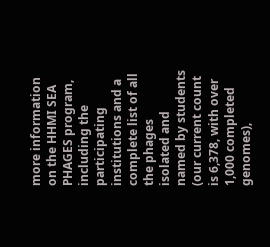more information on the HHMI SEA PHAGES program, including the participating institutions and a complete list of all the phages isolated and named by students (our current count is 6,378, with over 1,000 completed genomes),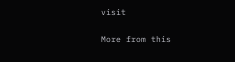visit

More from this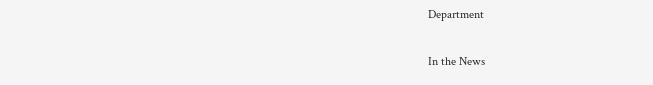Department

In the News